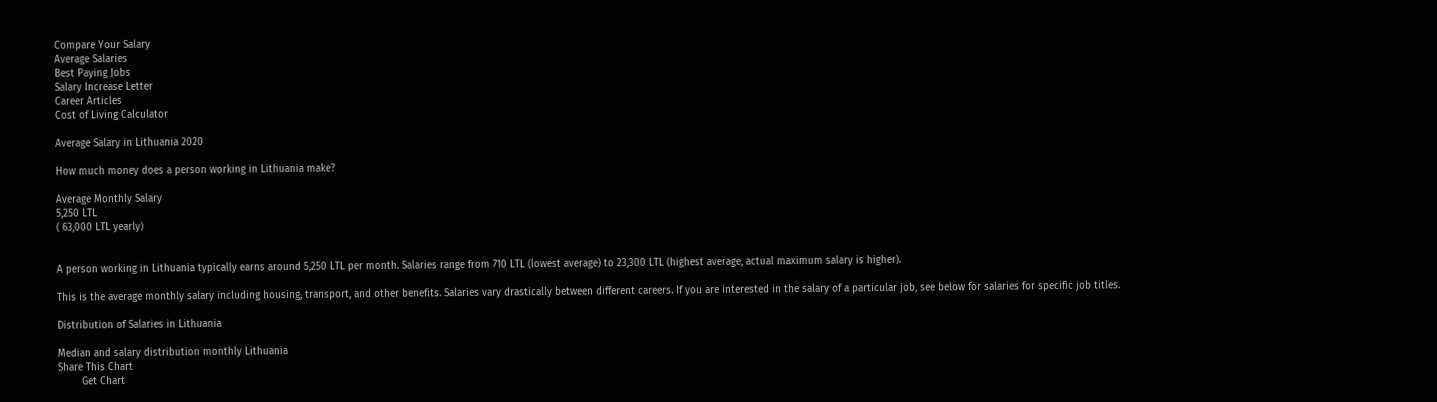Compare Your Salary
Average Salaries
Best Paying Jobs
Salary Increase Letter
Career Articles
Cost of Living Calculator

Average Salary in Lithuania 2020

How much money does a person working in Lithuania make?

Average Monthly Salary
5,250 LTL
( 63,000 LTL yearly)


A person working in Lithuania typically earns around 5,250 LTL per month. Salaries range from 710 LTL (lowest average) to 23,300 LTL (highest average, actual maximum salary is higher).

This is the average monthly salary including housing, transport, and other benefits. Salaries vary drastically between different careers. If you are interested in the salary of a particular job, see below for salaries for specific job titles.

Distribution of Salaries in Lithuania

Median and salary distribution monthly Lithuania
Share This Chart
        Get Chart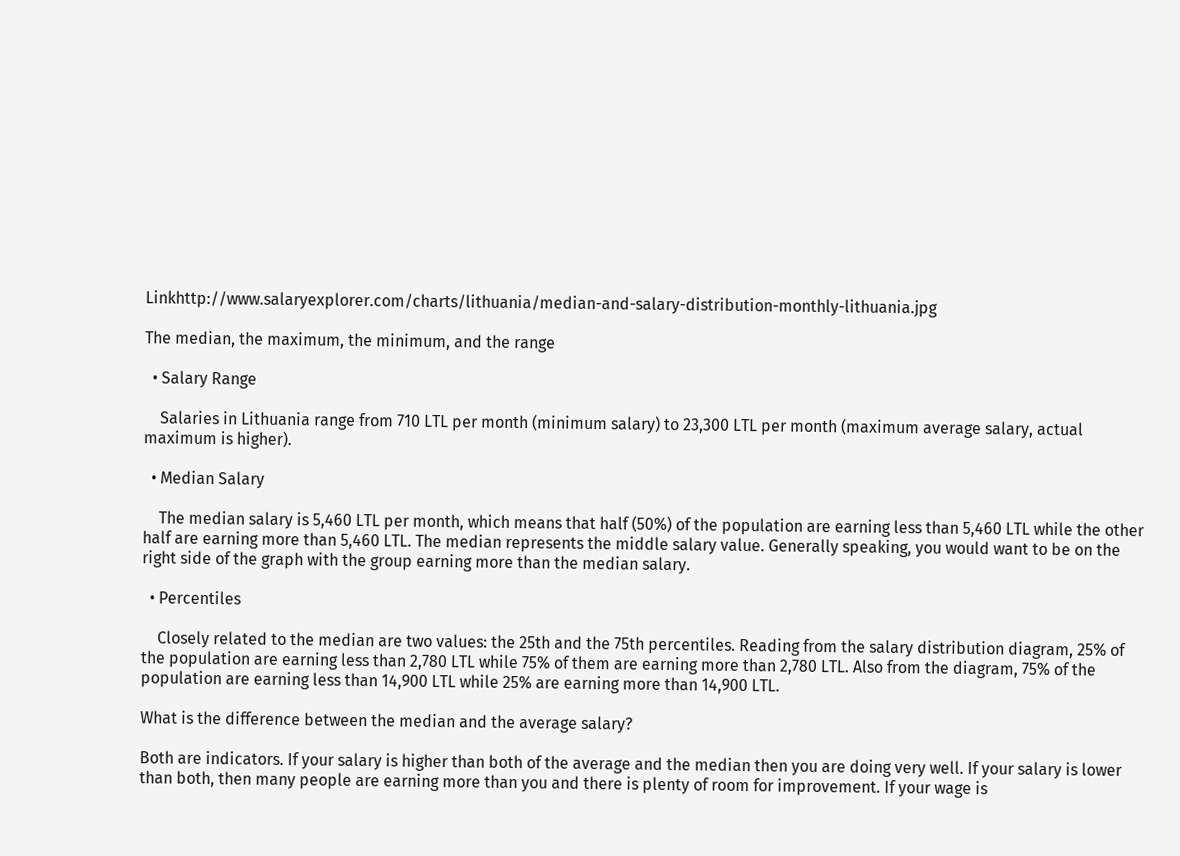Linkhttp://www.salaryexplorer.com/charts/lithuania/median-and-salary-distribution-monthly-lithuania.jpg

The median, the maximum, the minimum, and the range

  • Salary Range

    Salaries in Lithuania range from 710 LTL per month (minimum salary) to 23,300 LTL per month (maximum average salary, actual maximum is higher).

  • Median Salary

    The median salary is 5,460 LTL per month, which means that half (50%) of the population are earning less than 5,460 LTL while the other half are earning more than 5,460 LTL. The median represents the middle salary value. Generally speaking, you would want to be on the right side of the graph with the group earning more than the median salary.

  • Percentiles

    Closely related to the median are two values: the 25th and the 75th percentiles. Reading from the salary distribution diagram, 25% of the population are earning less than 2,780 LTL while 75% of them are earning more than 2,780 LTL. Also from the diagram, 75% of the population are earning less than 14,900 LTL while 25% are earning more than 14,900 LTL.

What is the difference between the median and the average salary?

Both are indicators. If your salary is higher than both of the average and the median then you are doing very well. If your salary is lower than both, then many people are earning more than you and there is plenty of room for improvement. If your wage is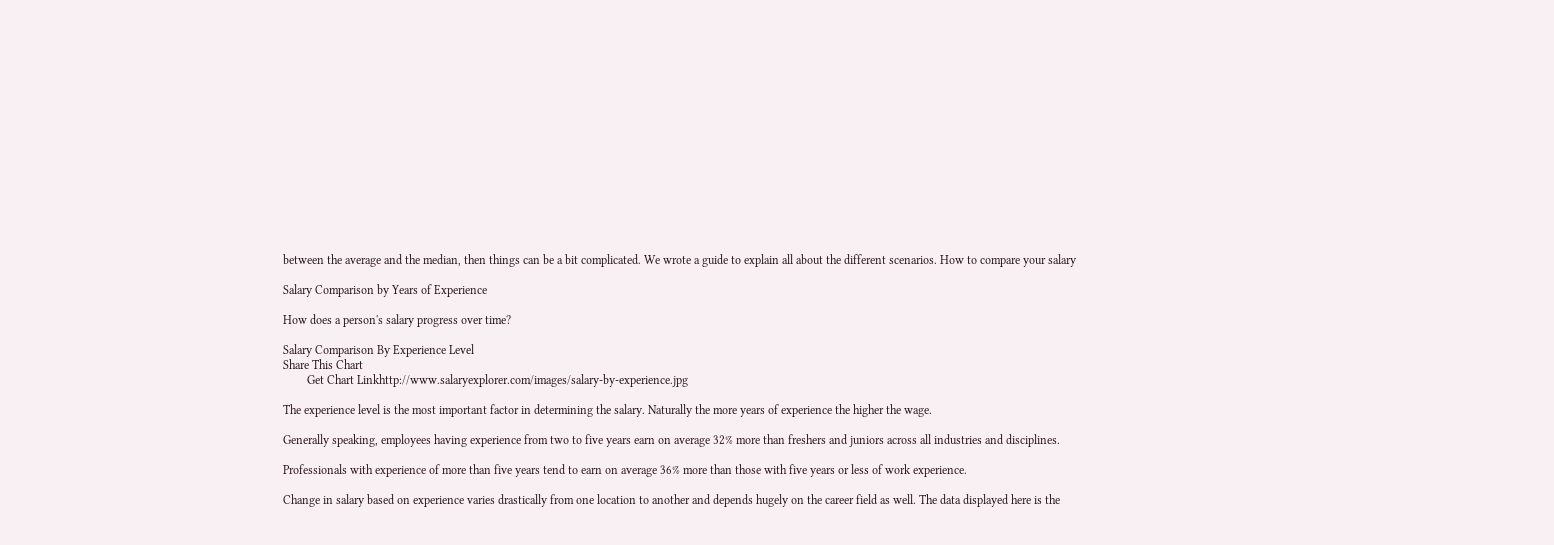between the average and the median, then things can be a bit complicated. We wrote a guide to explain all about the different scenarios. How to compare your salary

Salary Comparison by Years of Experience

How does a person's salary progress over time?

Salary Comparison By Experience Level
Share This Chart
        Get Chart Linkhttp://www.salaryexplorer.com/images/salary-by-experience.jpg

The experience level is the most important factor in determining the salary. Naturally the more years of experience the higher the wage.

Generally speaking, employees having experience from two to five years earn on average 32% more than freshers and juniors across all industries and disciplines.

Professionals with experience of more than five years tend to earn on average 36% more than those with five years or less of work experience.

Change in salary based on experience varies drastically from one location to another and depends hugely on the career field as well. The data displayed here is the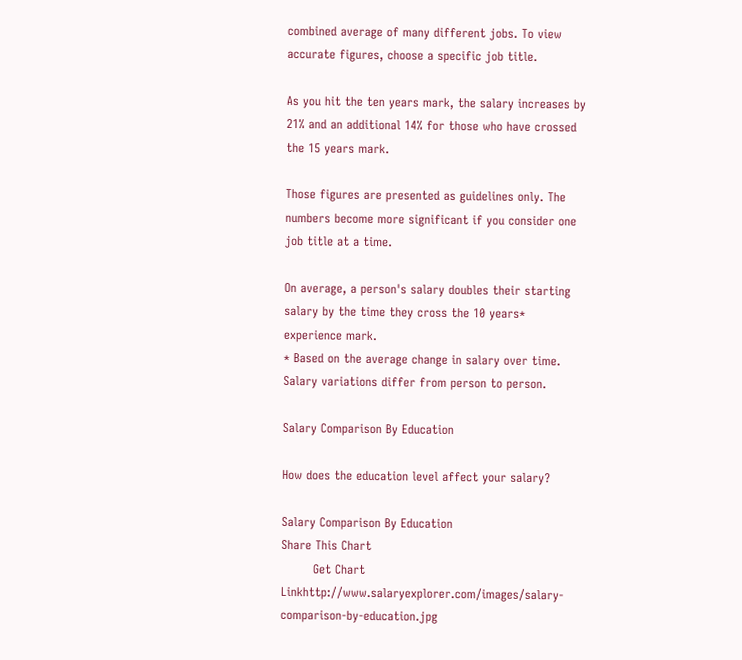combined average of many different jobs. To view accurate figures, choose a specific job title.

As you hit the ten years mark, the salary increases by 21% and an additional 14% for those who have crossed the 15 years mark.

Those figures are presented as guidelines only. The numbers become more significant if you consider one job title at a time.

On average, a person's salary doubles their starting salary by the time they cross the 10 years* experience mark.
* Based on the average change in salary over time. Salary variations differ from person to person.

Salary Comparison By Education

How does the education level affect your salary?

Salary Comparison By Education
Share This Chart
        Get Chart Linkhttp://www.salaryexplorer.com/images/salary-comparison-by-education.jpg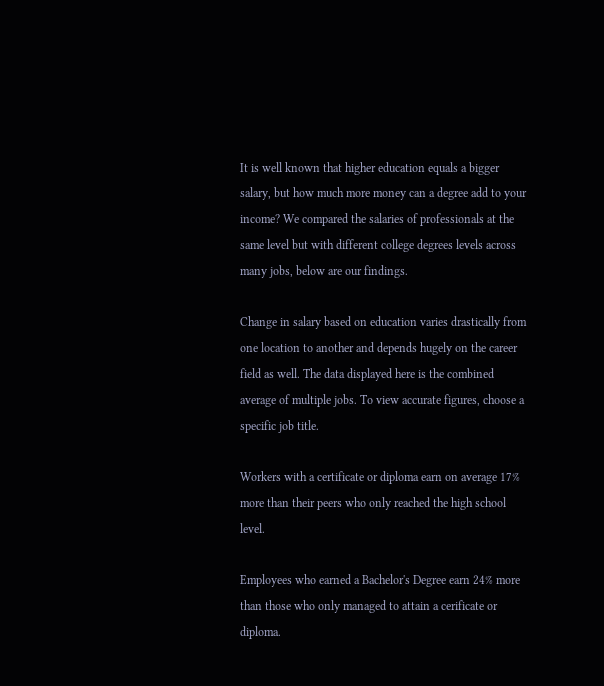It is well known that higher education equals a bigger salary, but how much more money can a degree add to your income? We compared the salaries of professionals at the same level but with different college degrees levels across many jobs, below are our findings.

Change in salary based on education varies drastically from one location to another and depends hugely on the career field as well. The data displayed here is the combined average of multiple jobs. To view accurate figures, choose a specific job title.

Workers with a certificate or diploma earn on average 17% more than their peers who only reached the high school level.

Employees who earned a Bachelor's Degree earn 24% more than those who only managed to attain a cerificate or diploma.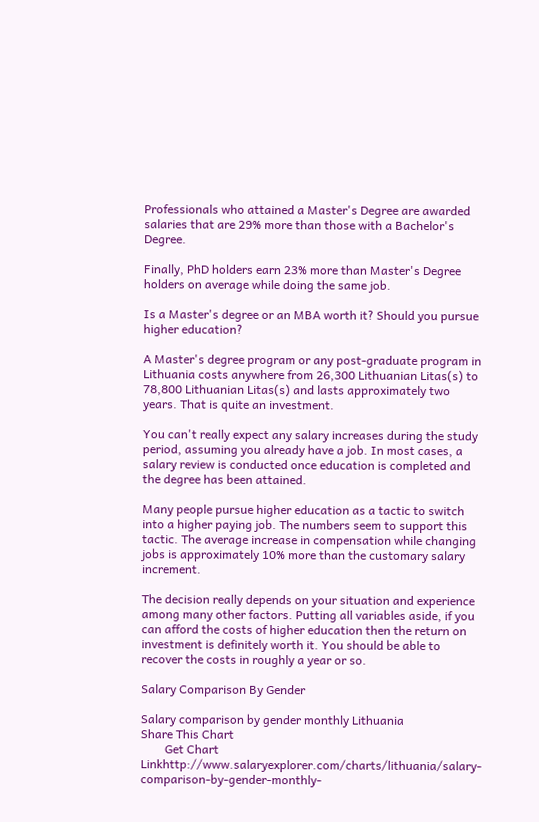Professionals who attained a Master's Degree are awarded salaries that are 29% more than those with a Bachelor's Degree.

Finally, PhD holders earn 23% more than Master's Degree holders on average while doing the same job.

Is a Master's degree or an MBA worth it? Should you pursue higher education?

A Master's degree program or any post-graduate program in Lithuania costs anywhere from 26,300 Lithuanian Litas(s) to 78,800 Lithuanian Litas(s) and lasts approximately two years. That is quite an investment.

You can't really expect any salary increases during the study period, assuming you already have a job. In most cases, a salary review is conducted once education is completed and the degree has been attained.

Many people pursue higher education as a tactic to switch into a higher paying job. The numbers seem to support this tactic. The average increase in compensation while changing jobs is approximately 10% more than the customary salary increment.

The decision really depends on your situation and experience among many other factors. Putting all variables aside, if you can afford the costs of higher education then the return on investment is definitely worth it. You should be able to recover the costs in roughly a year or so.

Salary Comparison By Gender

Salary comparison by gender monthly Lithuania
Share This Chart
        Get Chart Linkhttp://www.salaryexplorer.com/charts/lithuania/salary-comparison-by-gender-monthly-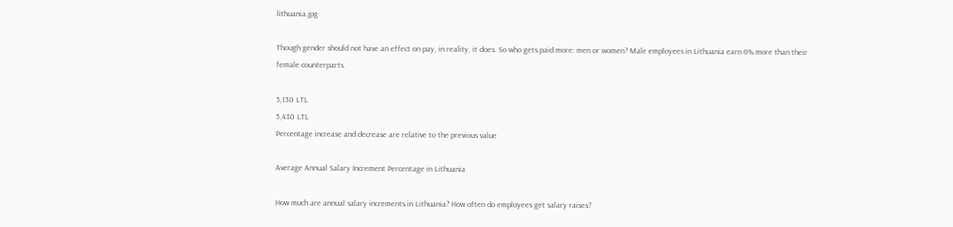lithuania.jpg

Though gender should not have an effect on pay, in reality, it does. So who gets paid more: men or women? Male employees in Lithuania earn 6% more than their female counterparts.

5,130 LTL
5,430 LTL
Percentage increase and decrease are relative to the previous value

Average Annual Salary Increment Percentage in Lithuania

How much are annual salary increments in Lithuania? How often do employees get salary raises?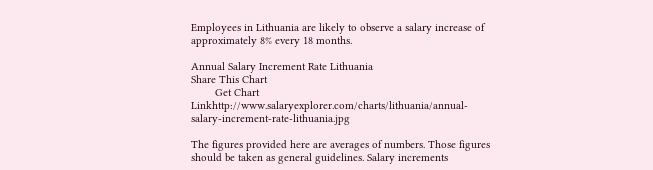Employees in Lithuania are likely to observe a salary increase of approximately 8% every 18 months.

Annual Salary Increment Rate Lithuania
Share This Chart
        Get Chart Linkhttp://www.salaryexplorer.com/charts/lithuania/annual-salary-increment-rate-lithuania.jpg

The figures provided here are averages of numbers. Those figures should be taken as general guidelines. Salary increments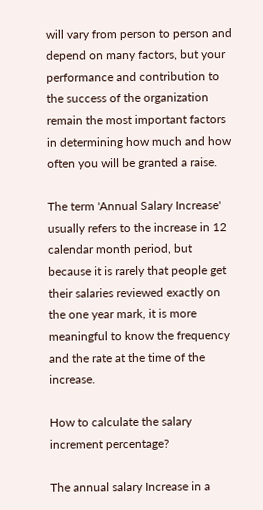will vary from person to person and depend on many factors, but your performance and contribution to the success of the organization remain the most important factors in determining how much and how often you will be granted a raise.

The term 'Annual Salary Increase' usually refers to the increase in 12 calendar month period, but because it is rarely that people get their salaries reviewed exactly on the one year mark, it is more meaningful to know the frequency and the rate at the time of the increase.

How to calculate the salary increment percentage?

The annual salary Increase in a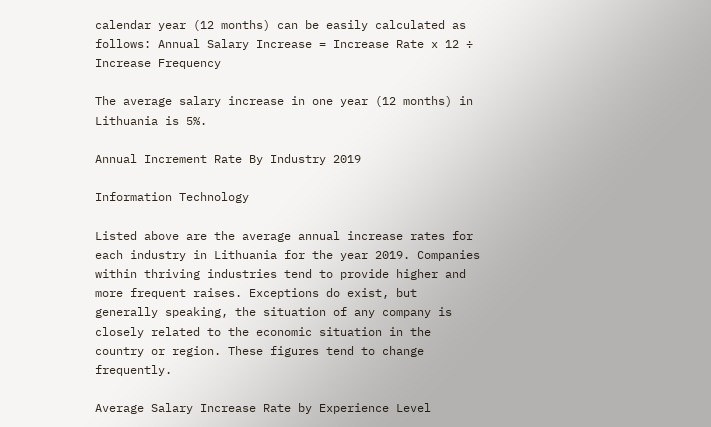calendar year (12 months) can be easily calculated as follows: Annual Salary Increase = Increase Rate x 12 ÷ Increase Frequency

The average salary increase in one year (12 months) in Lithuania is 5%.

Annual Increment Rate By Industry 2019

Information Technology

Listed above are the average annual increase rates for each industry in Lithuania for the year 2019. Companies within thriving industries tend to provide higher and more frequent raises. Exceptions do exist, but generally speaking, the situation of any company is closely related to the economic situation in the country or region. These figures tend to change frequently.

Average Salary Increase Rate by Experience Level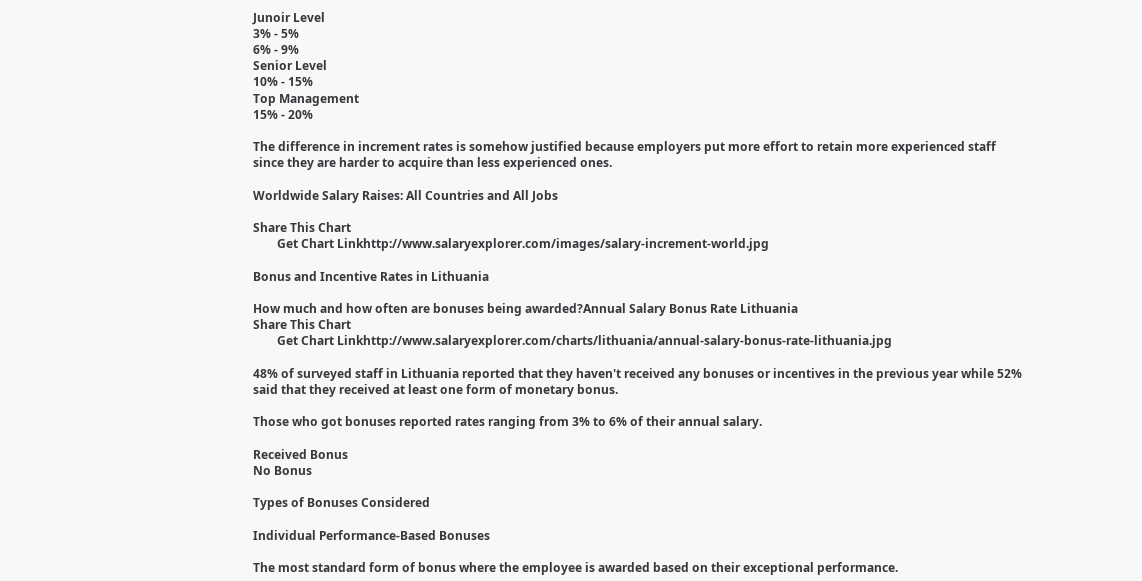Junoir Level
3% - 5%
6% - 9%
Senior Level
10% - 15%
Top Management
15% - 20%

The difference in increment rates is somehow justified because employers put more effort to retain more experienced staff since they are harder to acquire than less experienced ones.

Worldwide Salary Raises: All Countries and All Jobs

Share This Chart
        Get Chart Linkhttp://www.salaryexplorer.com/images/salary-increment-world.jpg

Bonus and Incentive Rates in Lithuania

How much and how often are bonuses being awarded?Annual Salary Bonus Rate Lithuania
Share This Chart
        Get Chart Linkhttp://www.salaryexplorer.com/charts/lithuania/annual-salary-bonus-rate-lithuania.jpg

48% of surveyed staff in Lithuania reported that they haven't received any bonuses or incentives in the previous year while 52% said that they received at least one form of monetary bonus.

Those who got bonuses reported rates ranging from 3% to 6% of their annual salary.

Received Bonus
No Bonus

Types of Bonuses Considered

Individual Performance-Based Bonuses

The most standard form of bonus where the employee is awarded based on their exceptional performance.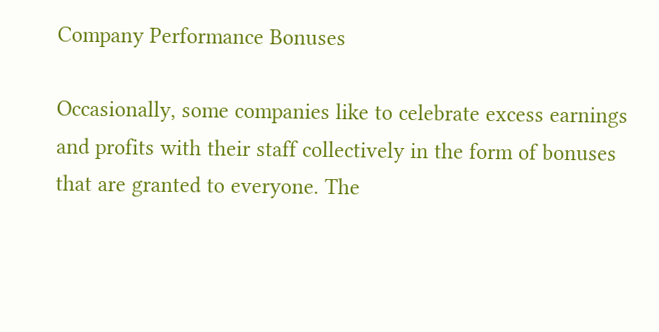Company Performance Bonuses

Occasionally, some companies like to celebrate excess earnings and profits with their staff collectively in the form of bonuses that are granted to everyone. The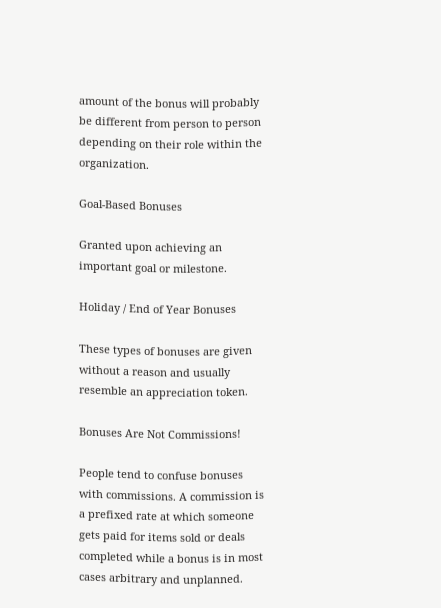amount of the bonus will probably be different from person to person depending on their role within the organization.

Goal-Based Bonuses

Granted upon achieving an important goal or milestone.

Holiday / End of Year Bonuses

These types of bonuses are given without a reason and usually resemble an appreciation token.

Bonuses Are Not Commissions!

People tend to confuse bonuses with commissions. A commission is a prefixed rate at which someone gets paid for items sold or deals completed while a bonus is in most cases arbitrary and unplanned.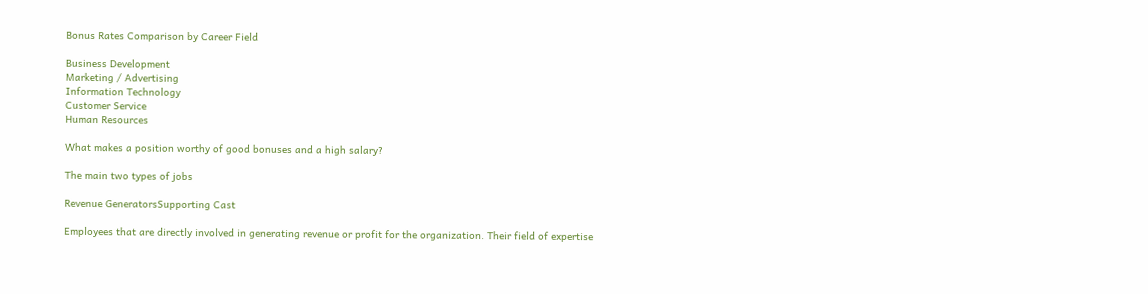Bonus Rates Comparison by Career Field

Business Development
Marketing / Advertising
Information Technology
Customer Service
Human Resources

What makes a position worthy of good bonuses and a high salary?

The main two types of jobs

Revenue GeneratorsSupporting Cast

Employees that are directly involved in generating revenue or profit for the organization. Their field of expertise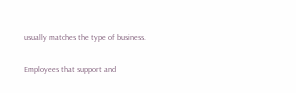usually matches the type of business.

Employees that support and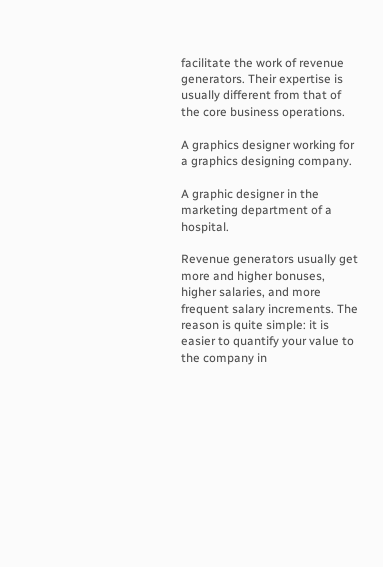facilitate the work of revenue generators. Their expertise is usually different from that of the core business operations.

A graphics designer working for a graphics designing company.

A graphic designer in the marketing department of a hospital.

Revenue generators usually get more and higher bonuses, higher salaries, and more frequent salary increments. The reason is quite simple: it is easier to quantify your value to the company in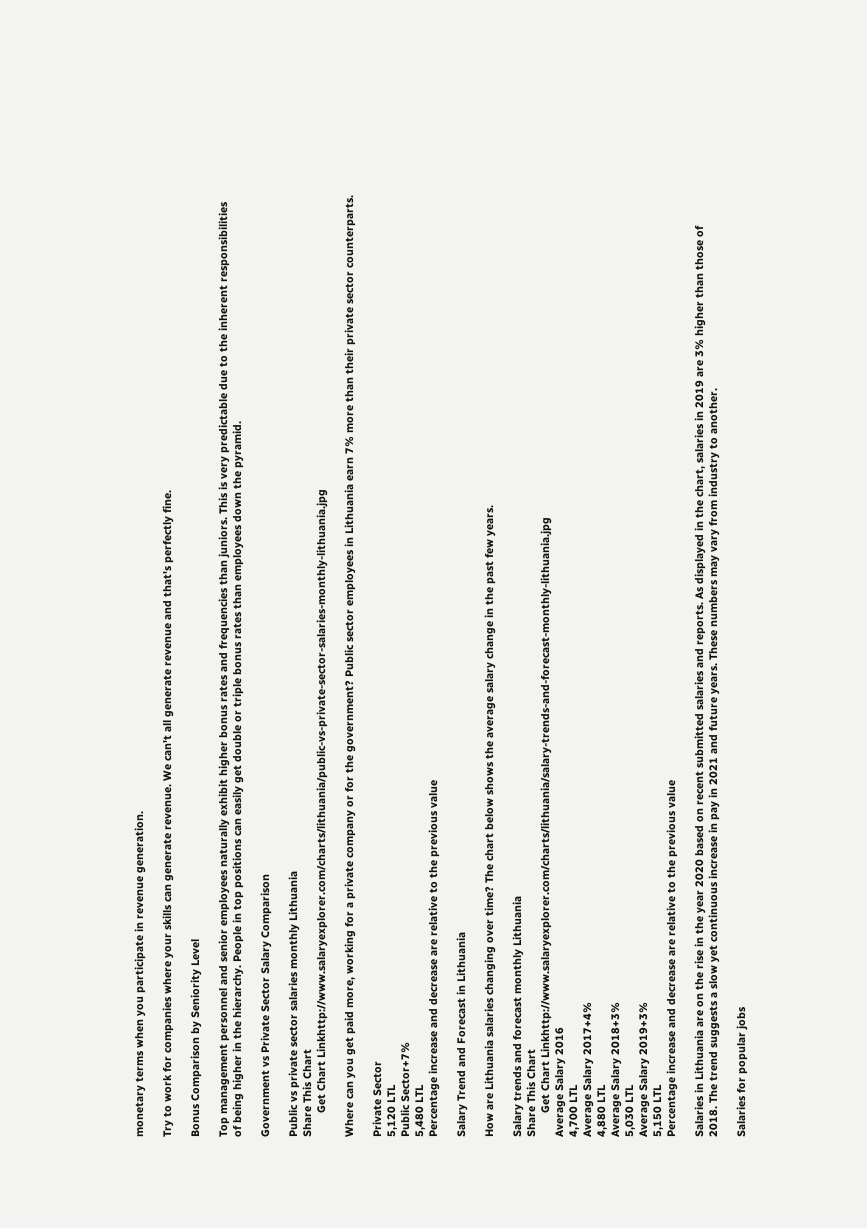monetary terms when you participate in revenue generation.

Try to work for companies where your skills can generate revenue. We can't all generate revenue and that's perfectly fine.

Bonus Comparison by Seniority Level

Top management personnel and senior employees naturally exhibit higher bonus rates and frequencies than juniors. This is very predictable due to the inherent responsibilities of being higher in the hierarchy. People in top positions can easily get double or triple bonus rates than employees down the pyramid.

Government vs Private Sector Salary Comparison

Public vs private sector salaries monthly Lithuania
Share This Chart
        Get Chart Linkhttp://www.salaryexplorer.com/charts/lithuania/public-vs-private-sector-salaries-monthly-lithuania.jpg

Where can you get paid more, working for a private company or for the government? Public sector employees in Lithuania earn 7% more than their private sector counterparts.

Private Sector
5,120 LTL
Public Sector+7%
5,480 LTL
Percentage increase and decrease are relative to the previous value

Salary Trend and Forecast in Lithuania

How are Lithuania salaries changing over time? The chart below shows the average salary change in the past few years.

Salary trends and forecast monthly Lithuania
Share This Chart
        Get Chart Linkhttp://www.salaryexplorer.com/charts/lithuania/salary-trends-and-forecast-monthly-lithuania.jpg
Average Salary 2016
4,700 LTL
Average Salary 2017+4%
4,880 LTL
Average Salary 2018+3%
5,030 LTL
Average Salary 2019+3%
5,150 LTL
Percentage increase and decrease are relative to the previous value

Salaries in Lithuania are on the rise in the year 2020 based on recent submitted salaries and reports. As displayed in the chart, salaries in 2019 are 3% higher than those of 2018. The trend suggests a slow yet continuous increase in pay in 2021 and future years. These numbers may vary from industry to another.

Salaries for popular jobs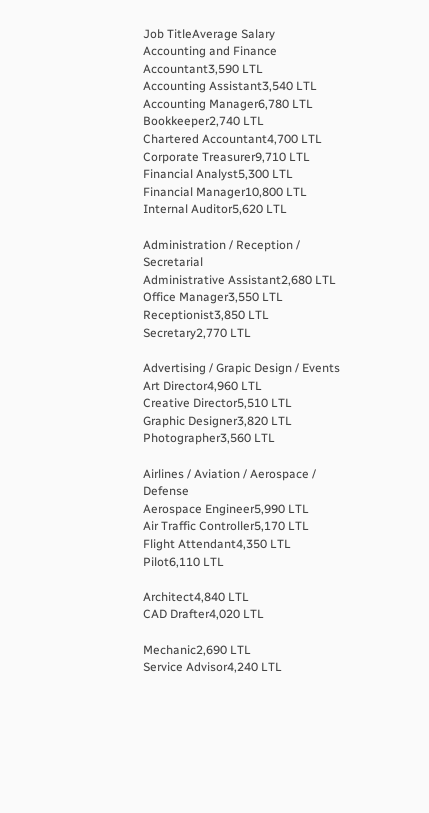Job TitleAverage Salary
Accounting and Finance
Accountant3,590 LTL
Accounting Assistant3,540 LTL
Accounting Manager6,780 LTL
Bookkeeper2,740 LTL
Chartered Accountant4,700 LTL
Corporate Treasurer9,710 LTL
Financial Analyst5,300 LTL
Financial Manager10,800 LTL
Internal Auditor5,620 LTL

Administration / Reception / Secretarial
Administrative Assistant2,680 LTL
Office Manager3,550 LTL
Receptionist3,850 LTL
Secretary2,770 LTL

Advertising / Grapic Design / Events
Art Director4,960 LTL
Creative Director5,510 LTL
Graphic Designer3,820 LTL
Photographer3,560 LTL

Airlines / Aviation / Aerospace / Defense
Aerospace Engineer5,990 LTL
Air Traffic Controller5,170 LTL
Flight Attendant4,350 LTL
Pilot6,110 LTL

Architect4,840 LTL
CAD Drafter4,020 LTL

Mechanic2,690 LTL
Service Advisor4,240 LTL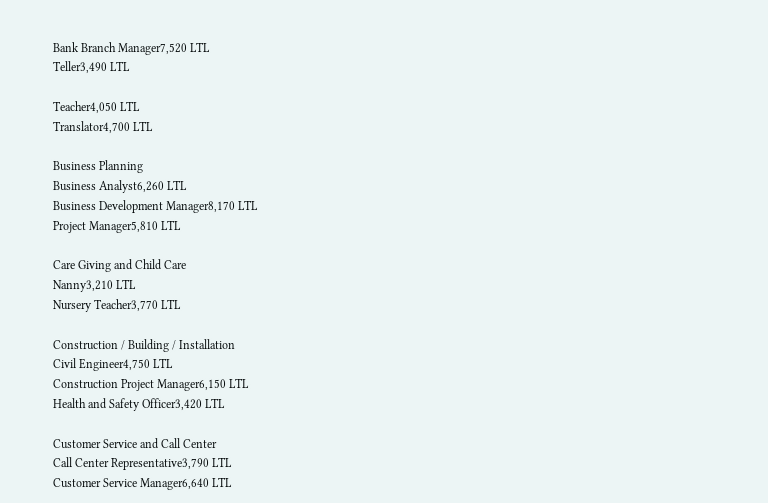Bank Branch Manager7,520 LTL
Teller3,490 LTL

Teacher4,050 LTL
Translator4,700 LTL

Business Planning
Business Analyst6,260 LTL
Business Development Manager8,170 LTL
Project Manager5,810 LTL

Care Giving and Child Care
Nanny3,210 LTL
Nursery Teacher3,770 LTL

Construction / Building / Installation
Civil Engineer4,750 LTL
Construction Project Manager6,150 LTL
Health and Safety Officer3,420 LTL

Customer Service and Call Center
Call Center Representative3,790 LTL
Customer Service Manager6,640 LTL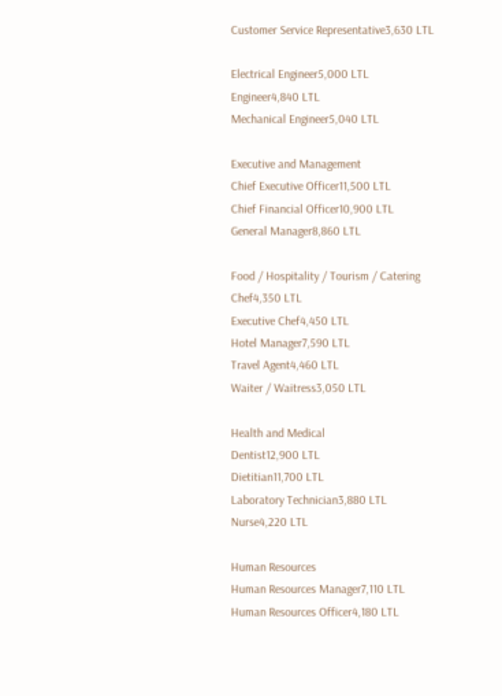Customer Service Representative3,630 LTL

Electrical Engineer5,000 LTL
Engineer4,840 LTL
Mechanical Engineer5,040 LTL

Executive and Management
Chief Executive Officer11,500 LTL
Chief Financial Officer10,900 LTL
General Manager8,860 LTL

Food / Hospitality / Tourism / Catering
Chef4,350 LTL
Executive Chef4,450 LTL
Hotel Manager7,590 LTL
Travel Agent4,460 LTL
Waiter / Waitress3,050 LTL

Health and Medical
Dentist12,900 LTL
Dietitian11,700 LTL
Laboratory Technician3,880 LTL
Nurse4,220 LTL

Human Resources
Human Resources Manager7,110 LTL
Human Resources Officer4,180 LTL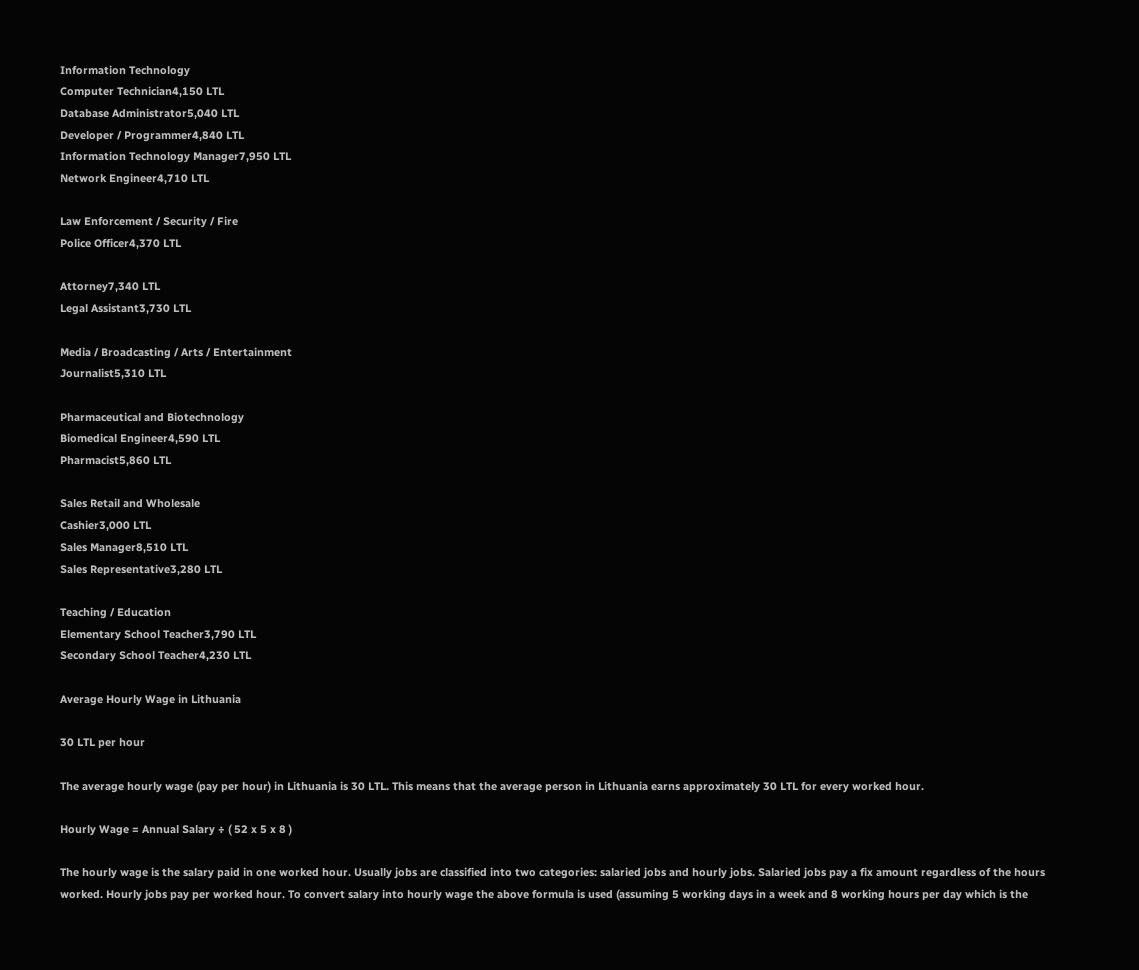Information Technology
Computer Technician4,150 LTL
Database Administrator5,040 LTL
Developer / Programmer4,840 LTL
Information Technology Manager7,950 LTL
Network Engineer4,710 LTL

Law Enforcement / Security / Fire
Police Officer4,370 LTL

Attorney7,340 LTL
Legal Assistant3,730 LTL

Media / Broadcasting / Arts / Entertainment
Journalist5,310 LTL

Pharmaceutical and Biotechnology
Biomedical Engineer4,590 LTL
Pharmacist5,860 LTL

Sales Retail and Wholesale
Cashier3,000 LTL
Sales Manager8,510 LTL
Sales Representative3,280 LTL

Teaching / Education
Elementary School Teacher3,790 LTL
Secondary School Teacher4,230 LTL

Average Hourly Wage in Lithuania

30 LTL per hour

The average hourly wage (pay per hour) in Lithuania is 30 LTL. This means that the average person in Lithuania earns approximately 30 LTL for every worked hour.

Hourly Wage = Annual Salary ÷ ( 52 x 5 x 8 )

The hourly wage is the salary paid in one worked hour. Usually jobs are classified into two categories: salaried jobs and hourly jobs. Salaried jobs pay a fix amount regardless of the hours worked. Hourly jobs pay per worked hour. To convert salary into hourly wage the above formula is used (assuming 5 working days in a week and 8 working hours per day which is the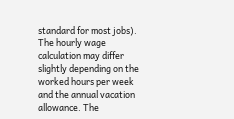standard for most jobs). The hourly wage calculation may differ slightly depending on the worked hours per week and the annual vacation allowance. The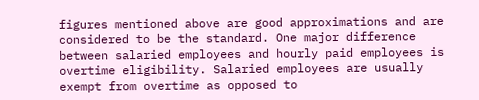figures mentioned above are good approximations and are considered to be the standard. One major difference between salaried employees and hourly paid employees is overtime eligibility. Salaried employees are usually exempt from overtime as opposed to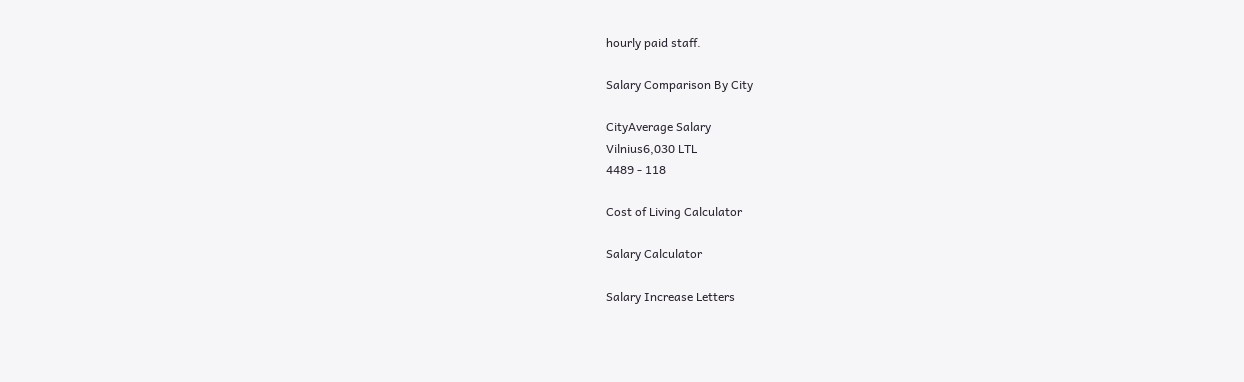hourly paid staff.

Salary Comparison By City

CityAverage Salary
Vilnius6,030 LTL
4489 - 118

Cost of Living Calculator

Salary Calculator

Salary Increase Letters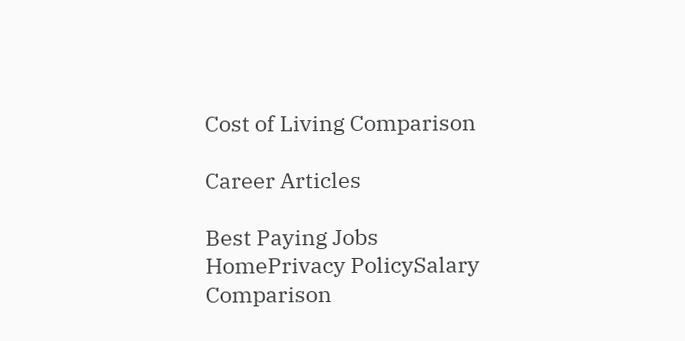Cost of Living Comparison

Career Articles

Best Paying Jobs
HomePrivacy PolicySalary Comparison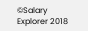©Salary Explorer 2018